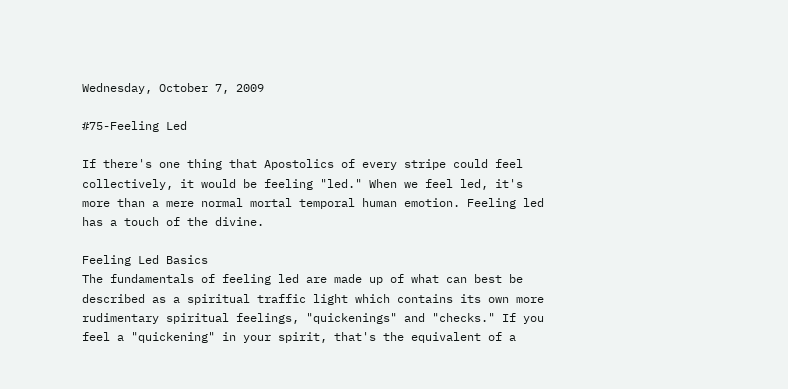Wednesday, October 7, 2009

#75-Feeling Led

If there's one thing that Apostolics of every stripe could feel collectively, it would be feeling "led." When we feel led, it's more than a mere normal mortal temporal human emotion. Feeling led has a touch of the divine.

Feeling Led Basics
The fundamentals of feeling led are made up of what can best be described as a spiritual traffic light which contains its own more rudimentary spiritual feelings, "quickenings" and "checks." If you feel a "quickening" in your spirit, that's the equivalent of a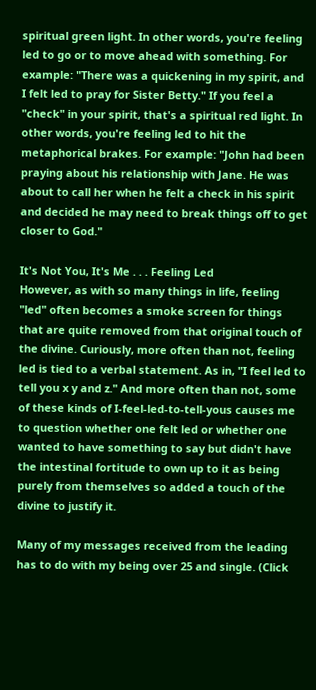spiritual green light. In other words, you're feeling led to go or to move ahead with something. For example: "There was a quickening in my spirit, and I felt led to pray for Sister Betty." If you feel a "check" in your spirit, that's a spiritual red light. In other words, you're feeling led to hit the metaphorical brakes. For example: "John had been praying about his relationship with Jane. He was about to call her when he felt a check in his spirit and decided he may need to break things off to get closer to God."

It's Not You, It's Me . . . Feeling Led
However, as with so many things in life, feeling "led" often becomes a smoke screen for things that are quite removed from that original touch of the divine. Curiously, more often than not, feeling led is tied to a verbal statement. As in, "I feel led to tell you x y and z." And more often than not, some of these kinds of I-feel-led-to-tell-yous causes me to question whether one felt led or whether one wanted to have something to say but didn't have the intestinal fortitude to own up to it as being purely from themselves so added a touch of the divine to justify it.

Many of my messages received from the leading has to do with my being over 25 and single. (Click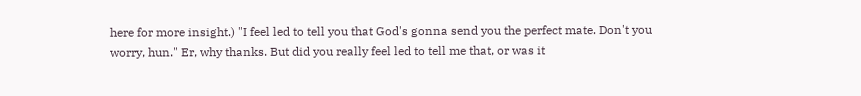here for more insight.) "I feel led to tell you that God's gonna send you the perfect mate. Don't you worry, hun." Er, why thanks. But did you really feel led to tell me that, or was it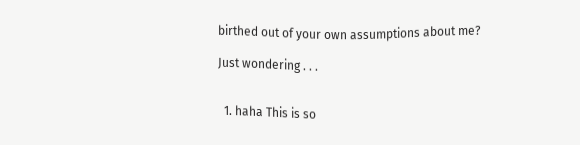birthed out of your own assumptions about me?

Just wondering . . .


  1. haha This is so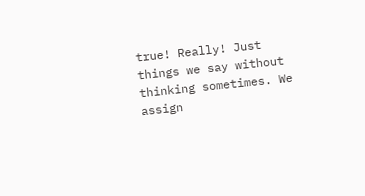true! Really! Just things we say without thinking sometimes. We assign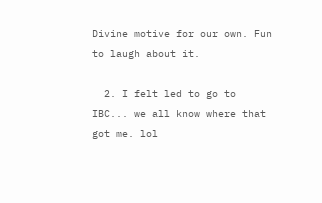Divine motive for our own. Fun to laugh about it.

  2. I felt led to go to IBC... we all know where that got me. lol